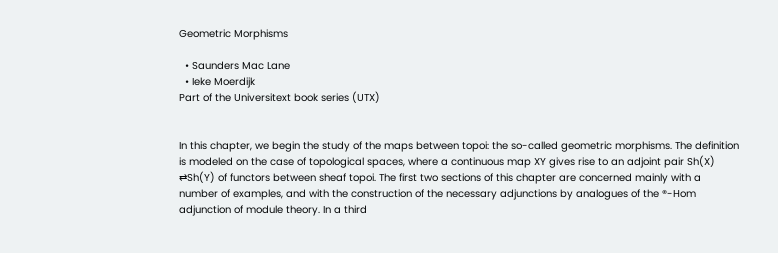Geometric Morphisms

  • Saunders Mac Lane
  • Ieke Moerdijk
Part of the Universitext book series (UTX)


In this chapter, we begin the study of the maps between topoi: the so-called geometric morphisms. The definition is modeled on the case of topological spaces, where a continuous map XY gives rise to an adjoint pair Sh(X) ⇄Sh(Y) of functors between sheaf topoi. The first two sections of this chapter are concerned mainly with a number of examples, and with the construction of the necessary adjunctions by analogues of the ®-Hom adjunction of module theory. In a third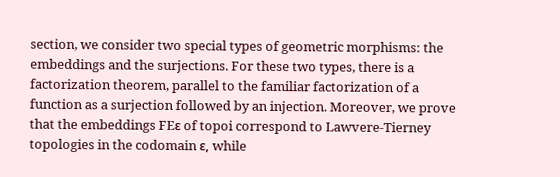section, we consider two special types of geometric morphisms: the embeddings and the surjections. For these two types, there is a factorization theorem, parallel to the familiar factorization of a function as a surjection followed by an injection. Moreover, we prove that the embeddings FEε of topoi correspond to Lawvere-Tierney topologies in the codomain ε, while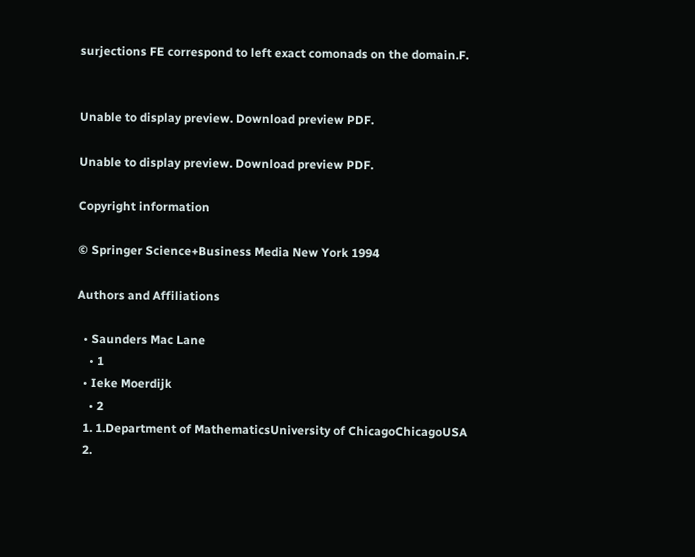surjections FE correspond to left exact comonads on the domain.F.


Unable to display preview. Download preview PDF.

Unable to display preview. Download preview PDF.

Copyright information

© Springer Science+Business Media New York 1994

Authors and Affiliations

  • Saunders Mac Lane
    • 1
  • Ieke Moerdijk
    • 2
  1. 1.Department of MathematicsUniversity of ChicagoChicagoUSA
  2.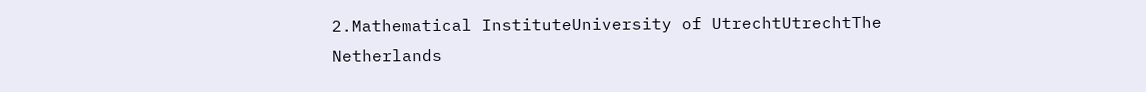2.Mathematical InstituteUniversity of UtrechtUtrechtThe Netherlands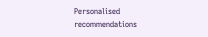Personalised recommendations